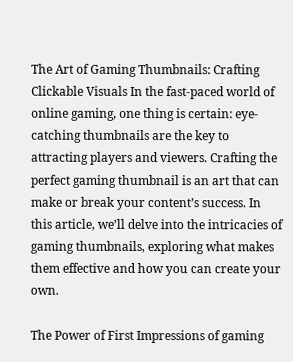The Art of Gaming Thumbnails: Crafting Clickable Visuals In the fast-paced world of online gaming, one thing is certain: eye-catching thumbnails are the key to attracting players and viewers. Crafting the perfect gaming thumbnail is an art that can make or break your content’s success. In this article, we’ll delve into the intricacies of gaming thumbnails, exploring what makes them effective and how you can create your own.

The Power of First Impressions of gaming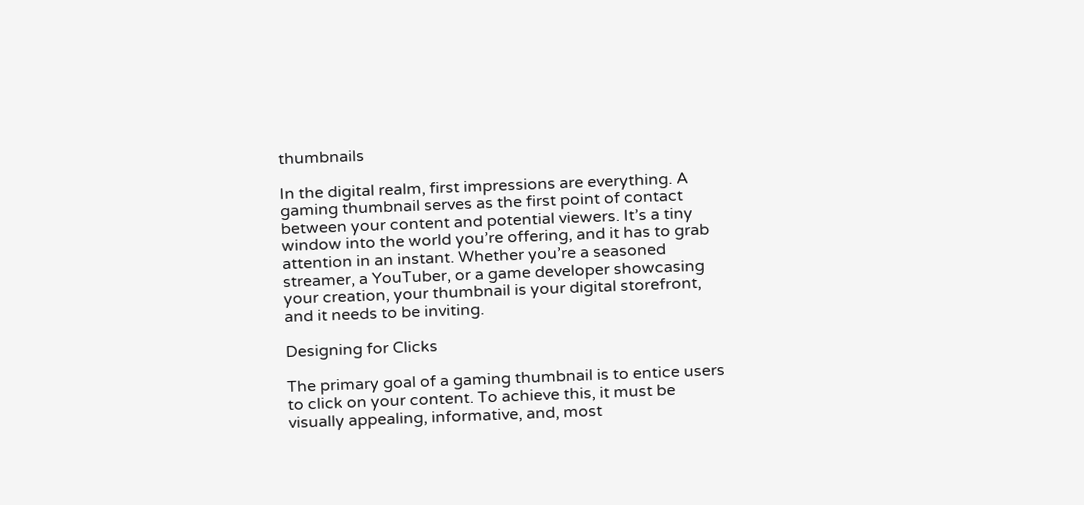thumbnails

In the digital realm, first impressions are everything. A gaming thumbnail serves as the first point of contact between your content and potential viewers. It’s a tiny window into the world you’re offering, and it has to grab attention in an instant. Whether you’re a seasoned streamer, a YouTuber, or a game developer showcasing your creation, your thumbnail is your digital storefront, and it needs to be inviting.

Designing for Clicks

The primary goal of a gaming thumbnail is to entice users to click on your content. To achieve this, it must be visually appealing, informative, and, most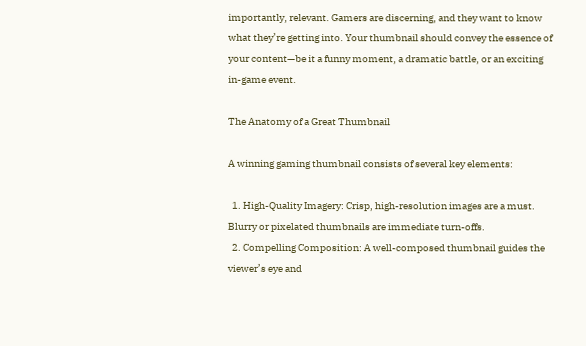importantly, relevant. Gamers are discerning, and they want to know what they’re getting into. Your thumbnail should convey the essence of your content—be it a funny moment, a dramatic battle, or an exciting in-game event.

The Anatomy of a Great Thumbnail

A winning gaming thumbnail consists of several key elements:

  1. High-Quality Imagery: Crisp, high-resolution images are a must. Blurry or pixelated thumbnails are immediate turn-offs.
  2. Compelling Composition: A well-composed thumbnail guides the viewer’s eye and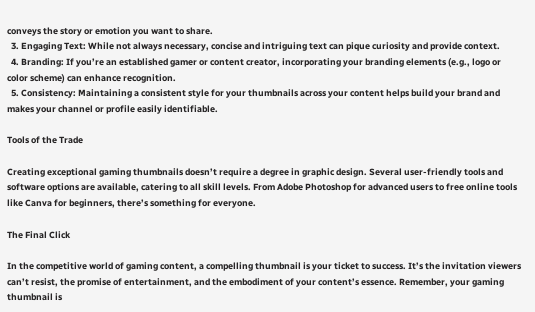conveys the story or emotion you want to share.
  3. Engaging Text: While not always necessary, concise and intriguing text can pique curiosity and provide context.
  4. Branding: If you’re an established gamer or content creator, incorporating your branding elements (e.g., logo or color scheme) can enhance recognition.
  5. Consistency: Maintaining a consistent style for your thumbnails across your content helps build your brand and makes your channel or profile easily identifiable.

Tools of the Trade

Creating exceptional gaming thumbnails doesn’t require a degree in graphic design. Several user-friendly tools and software options are available, catering to all skill levels. From Adobe Photoshop for advanced users to free online tools like Canva for beginners, there’s something for everyone.

The Final Click

In the competitive world of gaming content, a compelling thumbnail is your ticket to success. It’s the invitation viewers can’t resist, the promise of entertainment, and the embodiment of your content’s essence. Remember, your gaming thumbnail is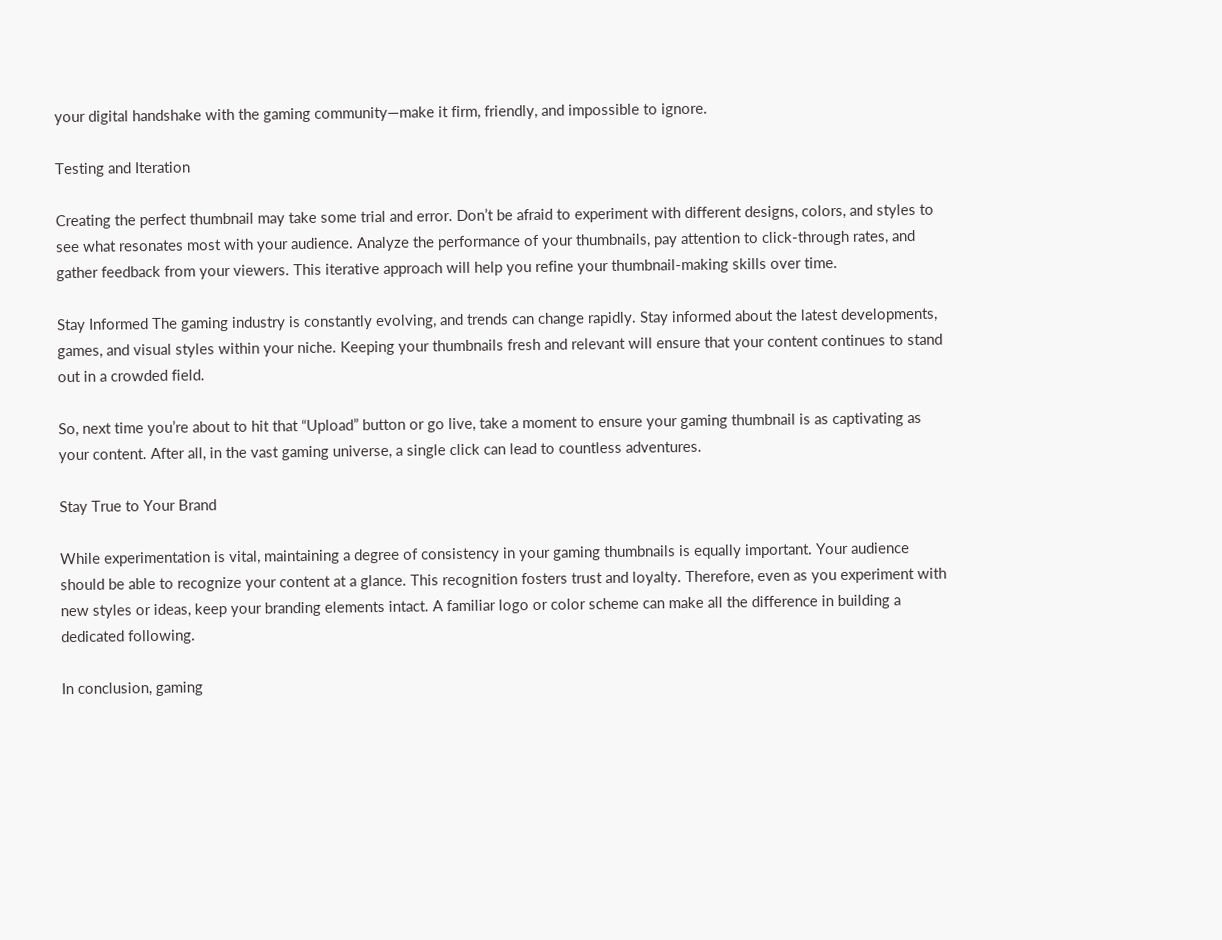your digital handshake with the gaming community—make it firm, friendly, and impossible to ignore.

Testing and Iteration

Creating the perfect thumbnail may take some trial and error. Don’t be afraid to experiment with different designs, colors, and styles to see what resonates most with your audience. Analyze the performance of your thumbnails, pay attention to click-through rates, and gather feedback from your viewers. This iterative approach will help you refine your thumbnail-making skills over time.

Stay Informed The gaming industry is constantly evolving, and trends can change rapidly. Stay informed about the latest developments, games, and visual styles within your niche. Keeping your thumbnails fresh and relevant will ensure that your content continues to stand out in a crowded field.

So, next time you’re about to hit that “Upload” button or go live, take a moment to ensure your gaming thumbnail is as captivating as your content. After all, in the vast gaming universe, a single click can lead to countless adventures.

Stay True to Your Brand

While experimentation is vital, maintaining a degree of consistency in your gaming thumbnails is equally important. Your audience should be able to recognize your content at a glance. This recognition fosters trust and loyalty. Therefore, even as you experiment with new styles or ideas, keep your branding elements intact. A familiar logo or color scheme can make all the difference in building a dedicated following.

In conclusion, gaming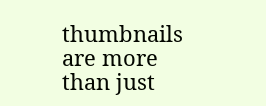thumbnails are more than just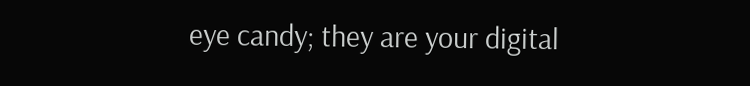eye candy; they are your digital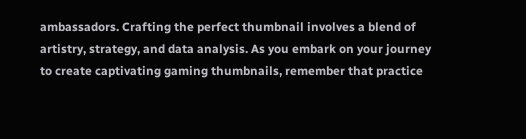ambassadors. Crafting the perfect thumbnail involves a blend of artistry, strategy, and data analysis. As you embark on your journey to create captivating gaming thumbnails, remember that practice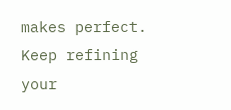makes perfect. Keep refining your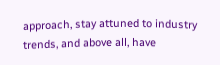approach, stay attuned to industry trends, and above all, have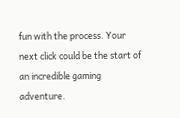fun with the process. Your next click could be the start of an incredible gaming adventure.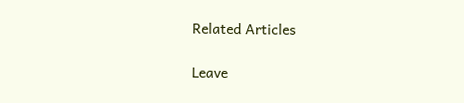Related Articles

Leave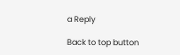a Reply

Back to top button